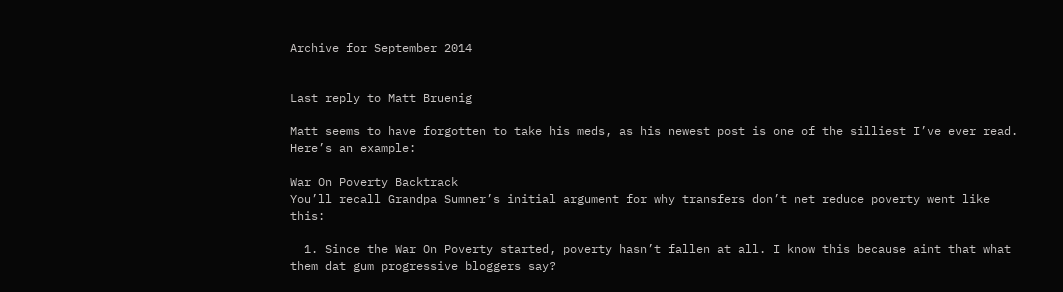Archive for September 2014


Last reply to Matt Bruenig

Matt seems to have forgotten to take his meds, as his newest post is one of the silliest I’ve ever read.  Here’s an example:

War On Poverty Backtrack
You’ll recall Grandpa Sumner’s initial argument for why transfers don’t net reduce poverty went like this:

  1. Since the War On Poverty started, poverty hasn’t fallen at all. I know this because aint that what them dat gum progressive bloggers say?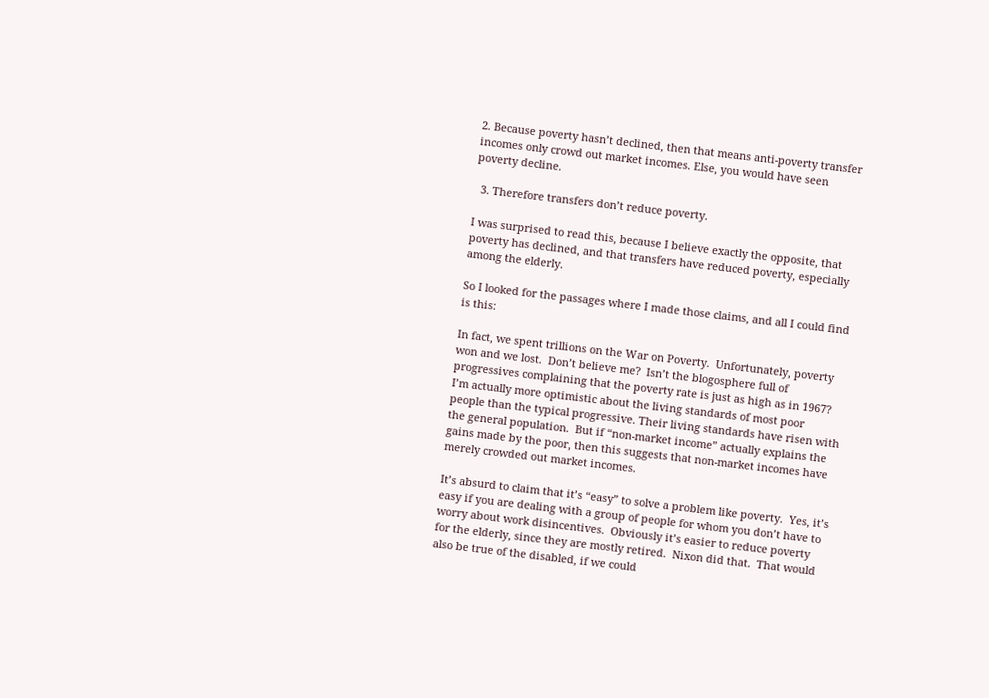2. Because poverty hasn’t declined, then that means anti-poverty transfer incomes only crowd out market incomes. Else, you would have seen poverty decline.

  3. Therefore transfers don’t reduce poverty.

I was surprised to read this, because I believe exactly the opposite, that poverty has declined, and that transfers have reduced poverty, especially among the elderly.

So I looked for the passages where I made those claims, and all I could find is this:

In fact, we spent trillions on the War on Poverty.  Unfortunately, poverty won and we lost.  Don’t believe me?  Isn’t the blogosphere full of progressives complaining that the poverty rate is just as high as in 1967?  I’m actually more optimistic about the living standards of most poor people than the typical progressive. Their living standards have risen with the general population.  But if “non-market income” actually explains the gains made by the poor, then this suggests that non-market incomes have merely crowded out market incomes.

It’s absurd to claim that it’s “easy” to solve a problem like poverty.  Yes, it’s easy if you are dealing with a group of people for whom you don’t have to worry about work disincentives.  Obviously it’s easier to reduce poverty for the elderly, since they are mostly retired.  Nixon did that.  That would also be true of the disabled, if we could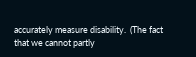accurately measure disability.  (The fact that we cannot partly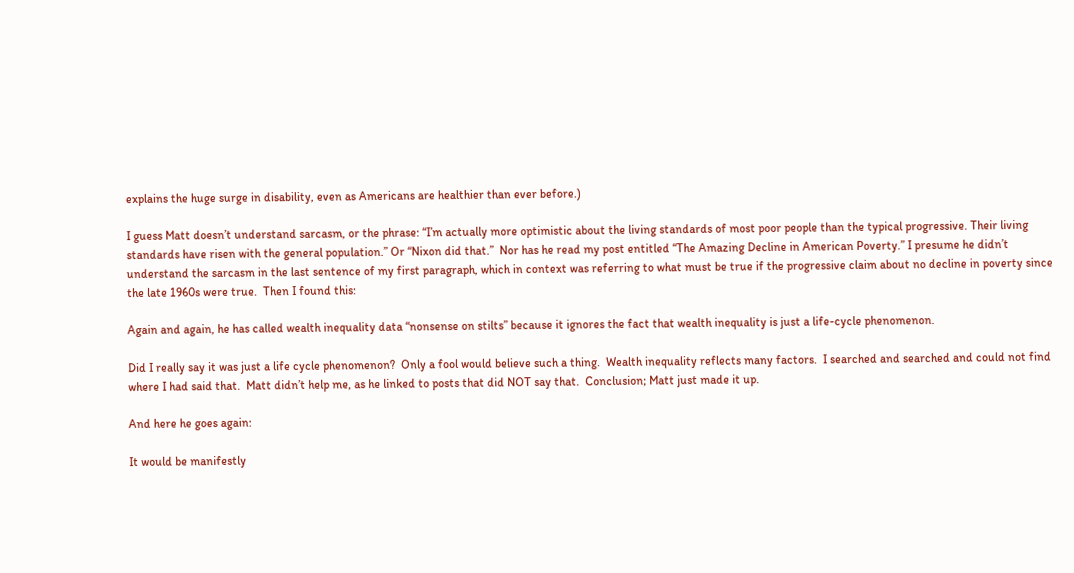explains the huge surge in disability, even as Americans are healthier than ever before.)

I guess Matt doesn’t understand sarcasm, or the phrase: “I’m actually more optimistic about the living standards of most poor people than the typical progressive. Their living standards have risen with the general population.” Or “Nixon did that.”  Nor has he read my post entitled “The Amazing Decline in American Poverty.” I presume he didn’t understand the sarcasm in the last sentence of my first paragraph, which in context was referring to what must be true if the progressive claim about no decline in poverty since the late 1960s were true.  Then I found this:

Again and again, he has called wealth inequality data “nonsense on stilts” because it ignores the fact that wealth inequality is just a life-cycle phenomenon.

Did I really say it was just a life cycle phenomenon?  Only a fool would believe such a thing.  Wealth inequality reflects many factors.  I searched and searched and could not find where I had said that.  Matt didn’t help me, as he linked to posts that did NOT say that.  Conclusion; Matt just made it up.

And here he goes again:

It would be manifestly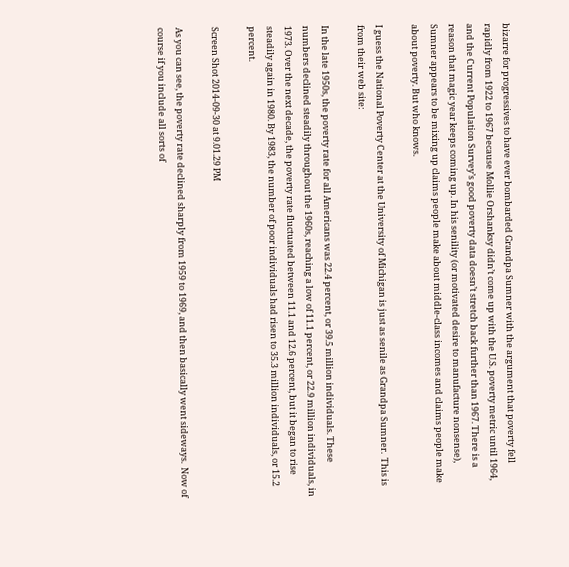bizarre for progressives to have ever bombarded Grandpa Sumner with the argument that poverty fell rapidly from 1922 to 1967 because Mollie Orshanksy didn’t come up with the U.S. poverty metric until 1964, and the Current Population Survey’s good poverty data doesn’t stretch back further than 1967. There is a reason that magic year keeps coming up. In his senility (or motivated desire to manufacture nonsense), Sumner appears to be mixing up claims people make about middle-class incomes and claims people make about poverty. But who knows.

I guess the National Poverty Center at the University of Michigan is just as senile as Grandpa Sumner.  This is from their web site:

In the late 1950s, the poverty rate for all Americans was 22.4 percent, or 39.5 million individuals. These numbers declined steadily throughout the 1960s, reaching a low of 11.1 percent, or 22.9 million individuals, in 1973. Over the next decade, the poverty rate fluctuated between 11.1 and 12.6 percent, but it began to rise steadily again in 1980. By 1983, the number of poor individuals had risen to 35.3 million individuals, or 15.2 percent.

Screen Shot 2014-09-30 at 9.01.29 PM

As you can see, the poverty rate declined sharply from 1959 to 1969, and then basically went sideways.  Now of course if you include all sorts of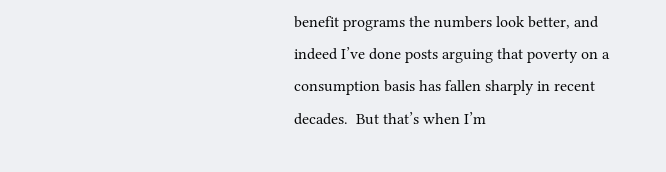benefit programs the numbers look better, and indeed I’ve done posts arguing that poverty on a consumption basis has fallen sharply in recent decades.  But that’s when I’m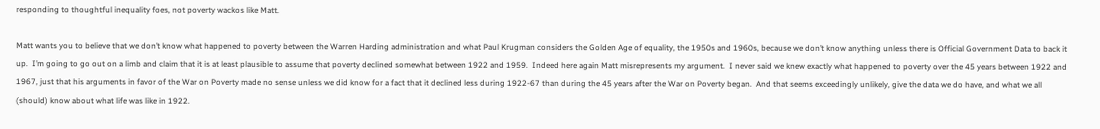responding to thoughtful inequality foes, not poverty wackos like Matt.

Matt wants you to believe that we don’t know what happened to poverty between the Warren Harding administration and what Paul Krugman considers the Golden Age of equality, the 1950s and 1960s, because we don’t know anything unless there is Official Government Data to back it up.  I’m going to go out on a limb and claim that it is at least plausible to assume that poverty declined somewhat between 1922 and 1959.  Indeed here again Matt misrepresents my argument.  I never said we knew exactly what happened to poverty over the 45 years between 1922 and 1967, just that his arguments in favor of the War on Poverty made no sense unless we did know for a fact that it declined less during 1922-67 than during the 45 years after the War on Poverty began.  And that seems exceedingly unlikely, give the data we do have, and what we all (should) know about what life was like in 1922.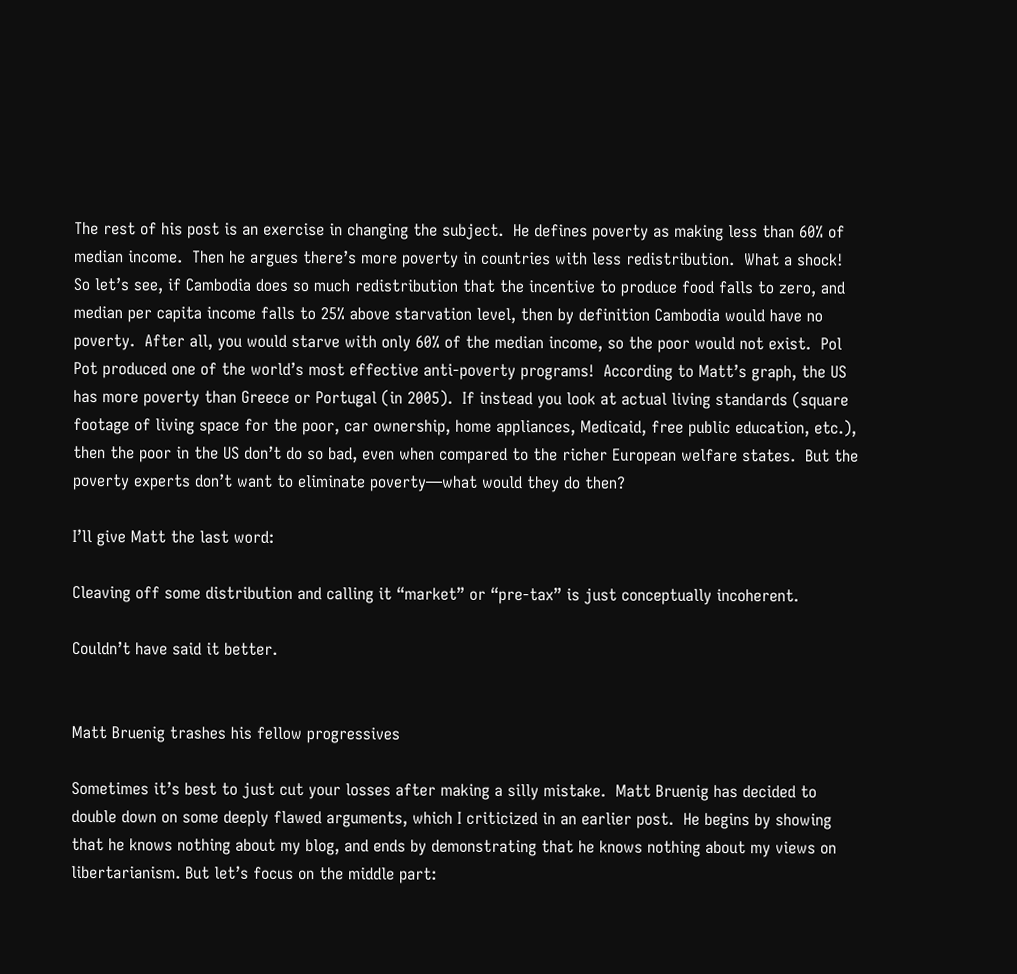The rest of his post is an exercise in changing the subject.  He defines poverty as making less than 60% of median income.  Then he argues there’s more poverty in countries with less redistribution.  What a shock!  So let’s see, if Cambodia does so much redistribution that the incentive to produce food falls to zero, and median per capita income falls to 25% above starvation level, then by definition Cambodia would have no poverty.  After all, you would starve with only 60% of the median income, so the poor would not exist.  Pol Pot produced one of the world’s most effective anti-poverty programs!  According to Matt’s graph, the US has more poverty than Greece or Portugal (in 2005).  If instead you look at actual living standards (square footage of living space for the poor, car ownership, home appliances, Medicaid, free public education, etc.), then the poor in the US don’t do so bad, even when compared to the richer European welfare states.  But the poverty experts don’t want to eliminate poverty—what would they do then?

I’ll give Matt the last word:

Cleaving off some distribution and calling it “market” or “pre-tax” is just conceptually incoherent.

Couldn’t have said it better.


Matt Bruenig trashes his fellow progressives

Sometimes it’s best to just cut your losses after making a silly mistake.  Matt Bruenig has decided to double down on some deeply flawed arguments, which I criticized in an earlier post.  He begins by showing that he knows nothing about my blog, and ends by demonstrating that he knows nothing about my views on libertarianism. But let’s focus on the middle part: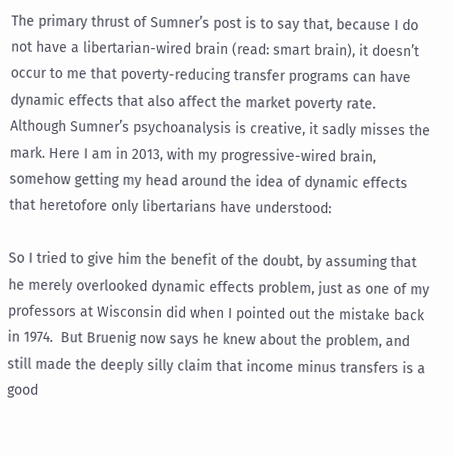The primary thrust of Sumner’s post is to say that, because I do not have a libertarian-wired brain (read: smart brain), it doesn’t occur to me that poverty-reducing transfer programs can have dynamic effects that also affect the market poverty rate. Although Sumner’s psychoanalysis is creative, it sadly misses the mark. Here I am in 2013, with my progressive-wired brain, somehow getting my head around the idea of dynamic effects that heretofore only libertarians have understood:

So I tried to give him the benefit of the doubt, by assuming that he merely overlooked dynamic effects problem, just as one of my professors at Wisconsin did when I pointed out the mistake back in 1974.  But Bruenig now says he knew about the problem, and still made the deeply silly claim that income minus transfers is a good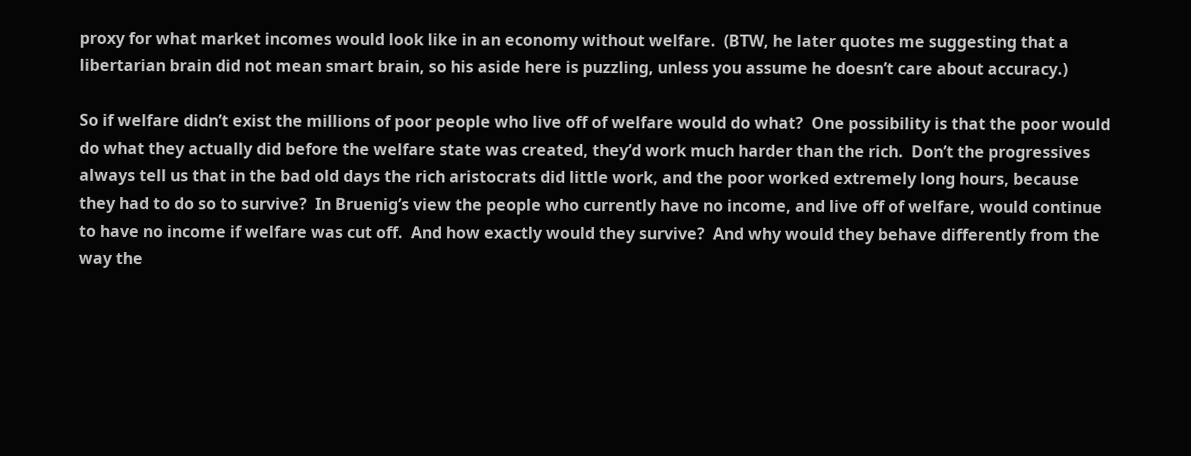proxy for what market incomes would look like in an economy without welfare.  (BTW, he later quotes me suggesting that a libertarian brain did not mean smart brain, so his aside here is puzzling, unless you assume he doesn’t care about accuracy.)

So if welfare didn’t exist the millions of poor people who live off of welfare would do what?  One possibility is that the poor would do what they actually did before the welfare state was created, they’d work much harder than the rich.  Don’t the progressives always tell us that in the bad old days the rich aristocrats did little work, and the poor worked extremely long hours, because they had to do so to survive?  In Bruenig’s view the people who currently have no income, and live off of welfare, would continue to have no income if welfare was cut off.  And how exactly would they survive?  And why would they behave differently from the way the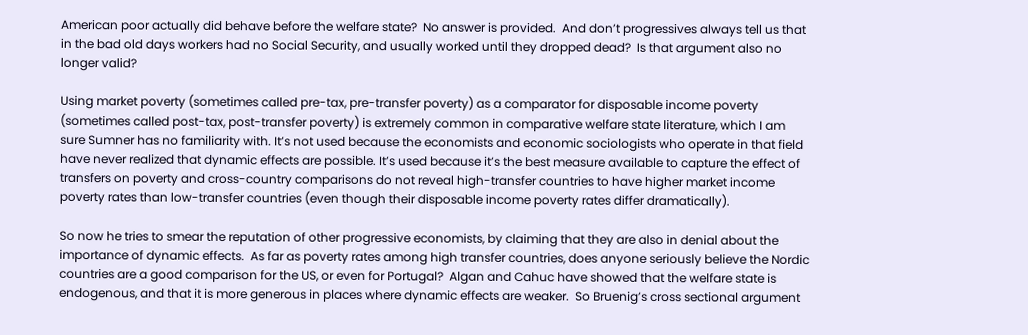American poor actually did behave before the welfare state?  No answer is provided.  And don’t progressives always tell us that in the bad old days workers had no Social Security, and usually worked until they dropped dead?  Is that argument also no longer valid?

Using market poverty (sometimes called pre-tax, pre-transfer poverty) as a comparator for disposable income poverty (sometimes called post-tax, post-transfer poverty) is extremely common in comparative welfare state literature, which I am sure Sumner has no familiarity with. It’s not used because the economists and economic sociologists who operate in that field have never realized that dynamic effects are possible. It’s used because it’s the best measure available to capture the effect of transfers on poverty and cross-country comparisons do not reveal high-transfer countries to have higher market income poverty rates than low-transfer countries (even though their disposable income poverty rates differ dramatically).

So now he tries to smear the reputation of other progressive economists, by claiming that they are also in denial about the importance of dynamic effects.  As far as poverty rates among high transfer countries, does anyone seriously believe the Nordic countries are a good comparison for the US, or even for Portugal?  Algan and Cahuc have showed that the welfare state is endogenous, and that it is more generous in places where dynamic effects are weaker.  So Bruenig’s cross sectional argument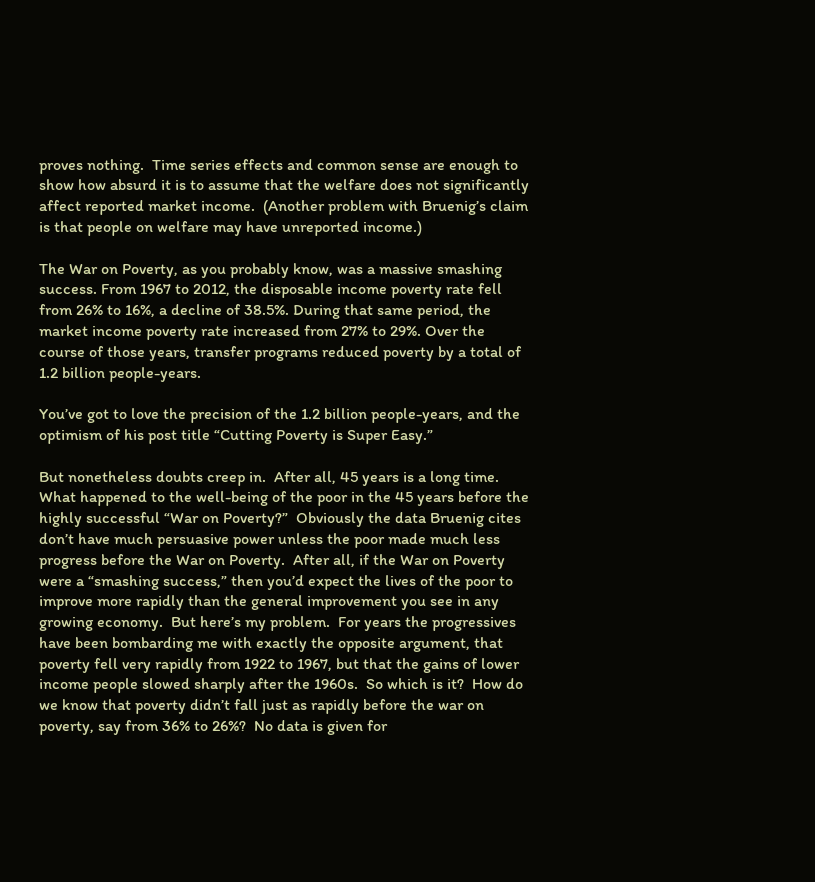proves nothing.  Time series effects and common sense are enough to show how absurd it is to assume that the welfare does not significantly affect reported market income.  (Another problem with Bruenig’s claim is that people on welfare may have unreported income.)

The War on Poverty, as you probably know, was a massive smashing success. From 1967 to 2012, the disposable income poverty rate fell from 26% to 16%, a decline of 38.5%. During that same period, the market income poverty rate increased from 27% to 29%. Over the course of those years, transfer programs reduced poverty by a total of 1.2 billion people-years.

You’ve got to love the precision of the 1.2 billion people-years, and the optimism of his post title “Cutting Poverty is Super Easy.”

But nonetheless doubts creep in.  After all, 45 years is a long time.  What happened to the well-being of the poor in the 45 years before the highly successful “War on Poverty?”  Obviously the data Bruenig cites don’t have much persuasive power unless the poor made much less progress before the War on Poverty.  After all, if the War on Poverty were a “smashing success,” then you’d expect the lives of the poor to improve more rapidly than the general improvement you see in any growing economy.  But here’s my problem.  For years the progressives have been bombarding me with exactly the opposite argument, that poverty fell very rapidly from 1922 to 1967, but that the gains of lower income people slowed sharply after the 1960s.  So which is it?  How do we know that poverty didn’t fall just as rapidly before the war on poverty, say from 36% to 26%?  No data is given for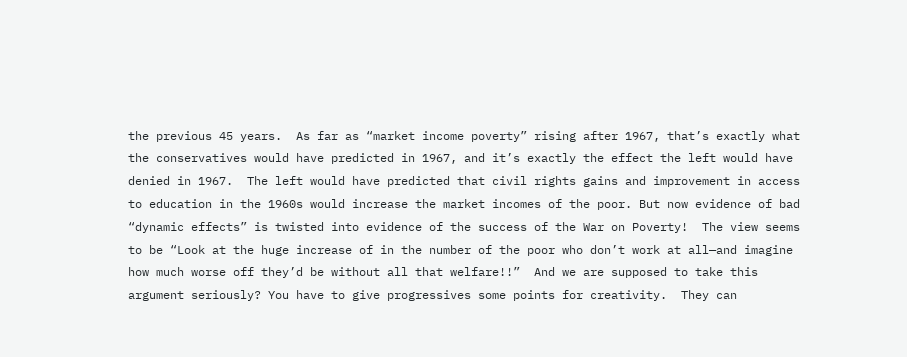the previous 45 years.  As far as “market income poverty” rising after 1967, that’s exactly what the conservatives would have predicted in 1967, and it’s exactly the effect the left would have denied in 1967.  The left would have predicted that civil rights gains and improvement in access to education in the 1960s would increase the market incomes of the poor. But now evidence of bad “dynamic effects” is twisted into evidence of the success of the War on Poverty!  The view seems to be “Look at the huge increase of in the number of the poor who don’t work at all—and imagine how much worse off they’d be without all that welfare!!”  And we are supposed to take this argument seriously? You have to give progressives some points for creativity.  They can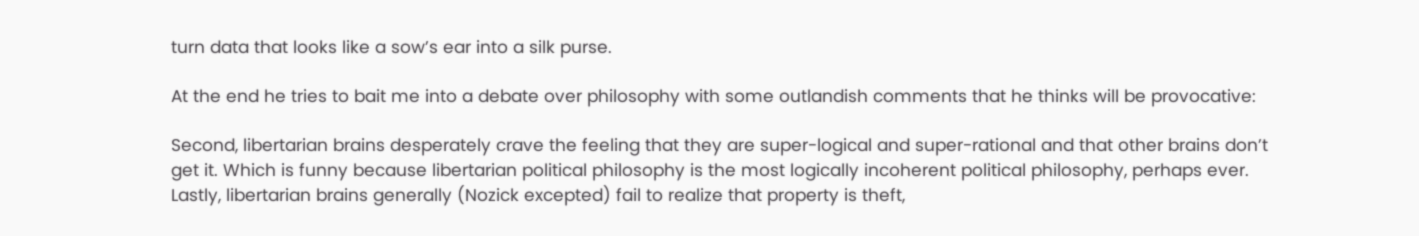turn data that looks like a sow’s ear into a silk purse.

At the end he tries to bait me into a debate over philosophy with some outlandish comments that he thinks will be provocative:

Second, libertarian brains desperately crave the feeling that they are super-logical and super-rational and that other brains don’t get it. Which is funny because libertarian political philosophy is the most logically incoherent political philosophy, perhaps ever. Lastly, libertarian brains generally (Nozick excepted) fail to realize that property is theft,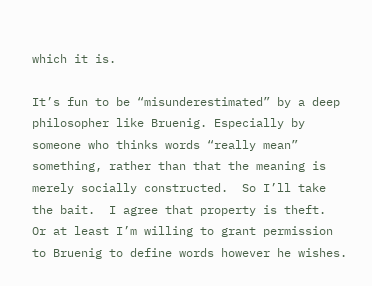which it is.

It’s fun to be “misunderestimated” by a deep philosopher like Bruenig. Especially by someone who thinks words “really mean” something, rather than that the meaning is merely socially constructed.  So I’ll take the bait.  I agree that property is theft.  Or at least I’m willing to grant permission to Bruenig to define words however he wishes.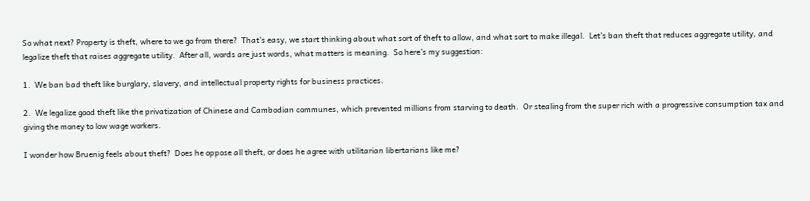So what next? Property is theft, where to we go from there?  That’s easy, we start thinking about what sort of theft to allow, and what sort to make illegal.  Let’s ban theft that reduces aggregate utility, and legalize theft that raises aggregate utility.  After all, words are just words, what matters is meaning.  So here’s my suggestion:

1.  We ban bad theft like burglary, slavery, and intellectual property rights for business practices.

2.  We legalize good theft like the privatization of Chinese and Cambodian communes, which prevented millions from starving to death.  Or stealing from the super rich with a progressive consumption tax and giving the money to low wage workers.

I wonder how Bruenig feels about theft?  Does he oppose all theft, or does he agree with utilitarian libertarians like me?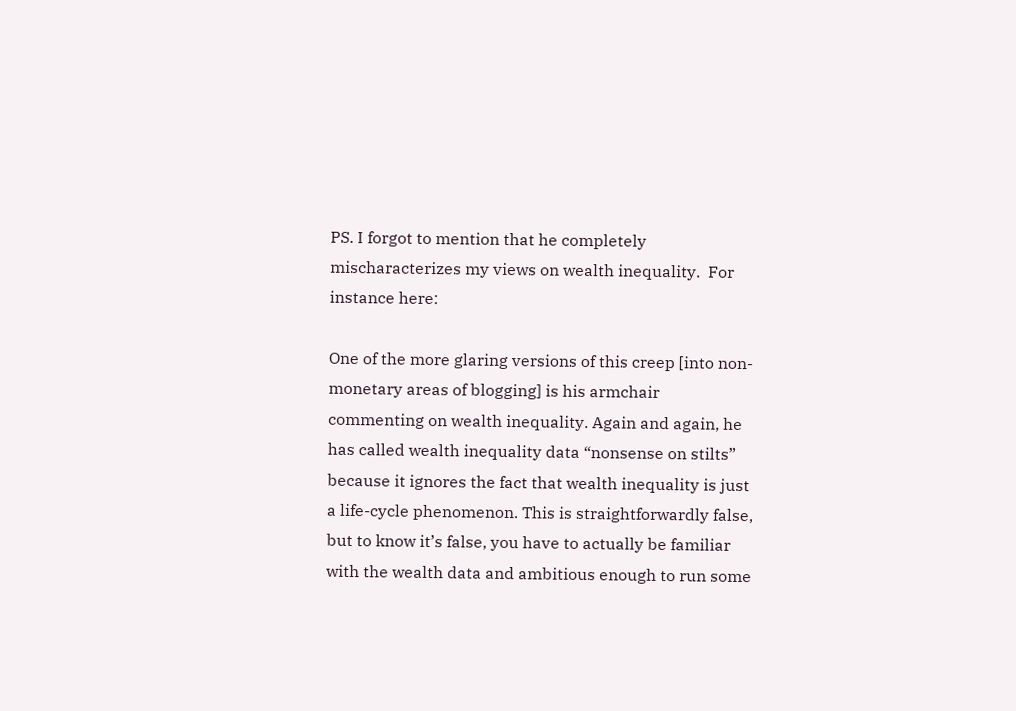PS. I forgot to mention that he completely mischaracterizes my views on wealth inequality.  For instance here:

One of the more glaring versions of this creep [into non-monetary areas of blogging] is his armchair commenting on wealth inequality. Again and again, he has called wealth inequality data “nonsense on stilts” because it ignores the fact that wealth inequality is just a life-cycle phenomenon. This is straightforwardly false, but to know it’s false, you have to actually be familiar with the wealth data and ambitious enough to run some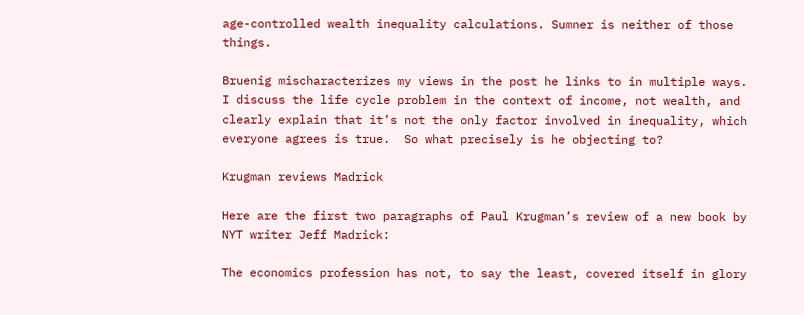age-controlled wealth inequality calculations. Sumner is neither of those things.

Bruenig mischaracterizes my views in the post he links to in multiple ways.  I discuss the life cycle problem in the context of income, not wealth, and clearly explain that it’s not the only factor involved in inequality, which everyone agrees is true.  So what precisely is he objecting to?

Krugman reviews Madrick

Here are the first two paragraphs of Paul Krugman’s review of a new book by NYT writer Jeff Madrick:

The economics profession has not, to say the least, covered itself in glory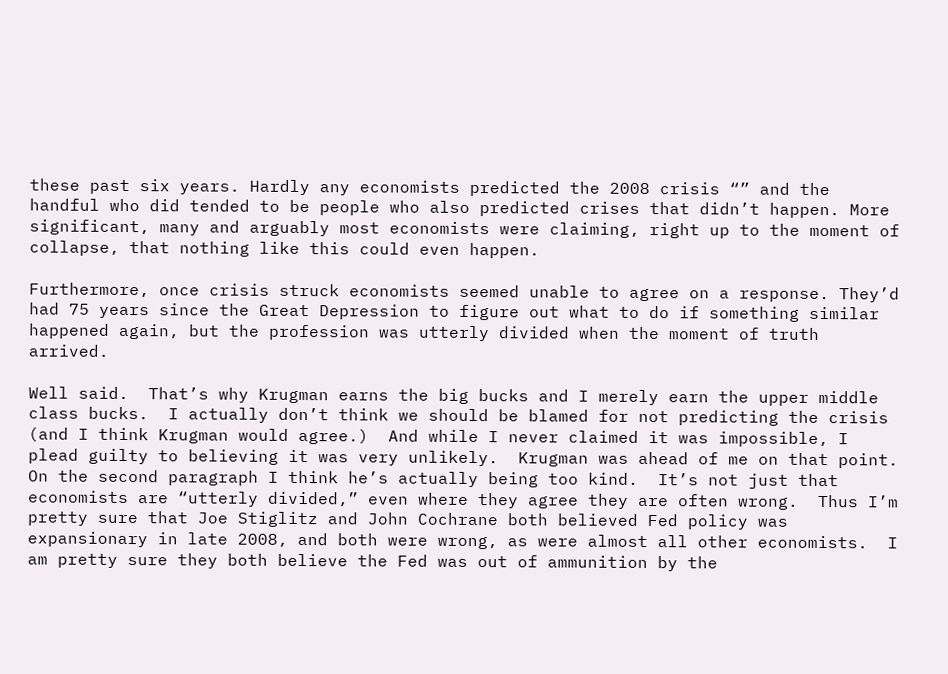these past six years. Hardly any economists predicted the 2008 crisis “” and the handful who did tended to be people who also predicted crises that didn’t happen. More significant, many and arguably most economists were claiming, right up to the moment of collapse, that nothing like this could even happen.

Furthermore, once crisis struck economists seemed unable to agree on a response. They’d had 75 years since the Great Depression to figure out what to do if something similar happened again, but the profession was utterly divided when the moment of truth arrived.

Well said.  That’s why Krugman earns the big bucks and I merely earn the upper middle class bucks.  I actually don’t think we should be blamed for not predicting the crisis (and I think Krugman would agree.)  And while I never claimed it was impossible, I plead guilty to believing it was very unlikely.  Krugman was ahead of me on that point.  On the second paragraph I think he’s actually being too kind.  It’s not just that economists are “utterly divided,” even where they agree they are often wrong.  Thus I’m pretty sure that Joe Stiglitz and John Cochrane both believed Fed policy was expansionary in late 2008, and both were wrong, as were almost all other economists.  I am pretty sure they both believe the Fed was out of ammunition by the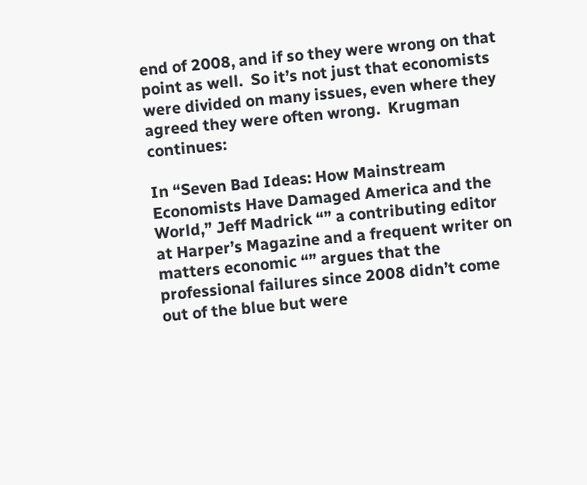end of 2008, and if so they were wrong on that point as well.  So it’s not just that economists were divided on many issues, even where they agreed they were often wrong.  Krugman continues:

In “Seven Bad Ideas: How Mainstream Economists Have Damaged America and the World,” Jeff Madrick “” a contributing editor at Harper’s Magazine and a frequent writer on matters economic “” argues that the professional failures since 2008 didn’t come out of the blue but were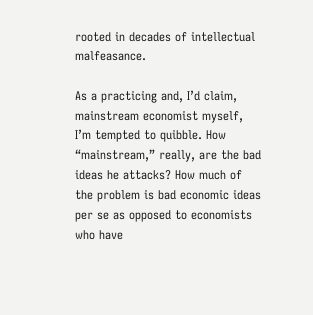rooted in decades of intellectual malfeasance.

As a practicing and, I’d claim, mainstream economist myself, I’m tempted to quibble. How “mainstream,” really, are the bad ideas he attacks? How much of the problem is bad economic ideas per se as opposed to economists who have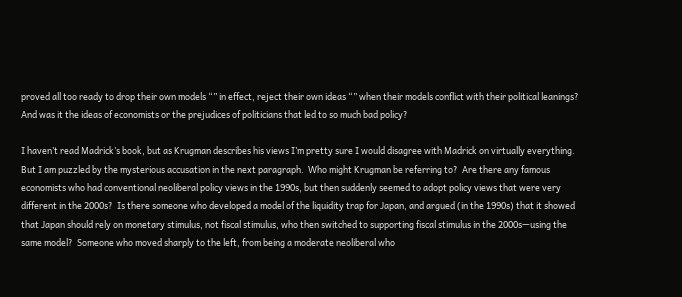proved all too ready to drop their own models “” in effect, reject their own ideas “” when their models conflict with their political leanings? And was it the ideas of economists or the prejudices of politicians that led to so much bad policy?

I haven’t read Madrick’s book, but as Krugman describes his views I’m pretty sure I would disagree with Madrick on virtually everything.  But I am puzzled by the mysterious accusation in the next paragraph.  Who might Krugman be referring to?  Are there any famous economists who had conventional neoliberal policy views in the 1990s, but then suddenly seemed to adopt policy views that were very different in the 2000s?  Is there someone who developed a model of the liquidity trap for Japan, and argued (in the 1990s) that it showed that Japan should rely on monetary stimulus, not fiscal stimulus, who then switched to supporting fiscal stimulus in the 2000s—using the same model?  Someone who moved sharply to the left, from being a moderate neoliberal who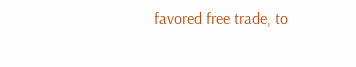favored free trade, to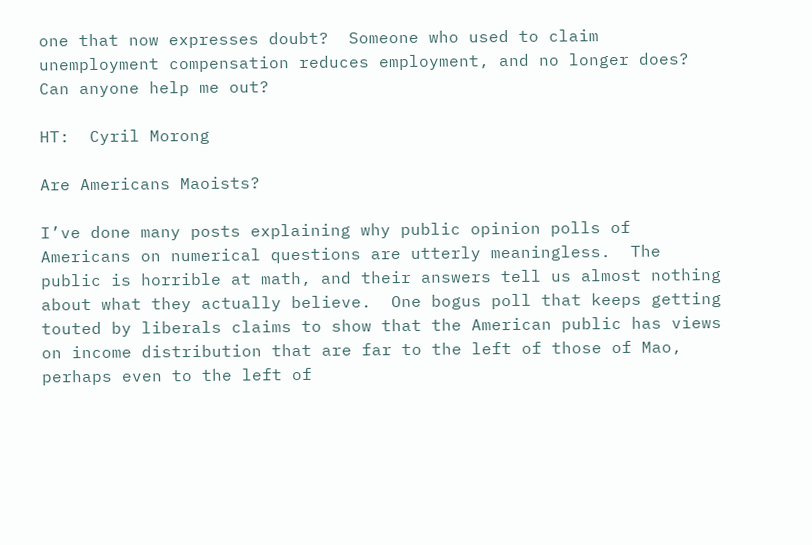one that now expresses doubt?  Someone who used to claim unemployment compensation reduces employment, and no longer does?  Can anyone help me out?

HT:  Cyril Morong

Are Americans Maoists?

I’ve done many posts explaining why public opinion polls of Americans on numerical questions are utterly meaningless.  The public is horrible at math, and their answers tell us almost nothing about what they actually believe.  One bogus poll that keeps getting touted by liberals claims to show that the American public has views on income distribution that are far to the left of those of Mao, perhaps even to the left of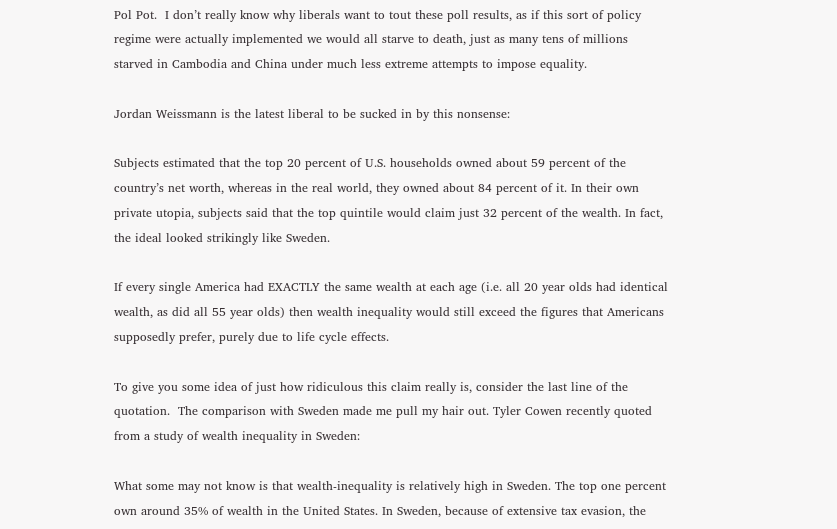Pol Pot.  I don’t really know why liberals want to tout these poll results, as if this sort of policy regime were actually implemented we would all starve to death, just as many tens of millions starved in Cambodia and China under much less extreme attempts to impose equality.

Jordan Weissmann is the latest liberal to be sucked in by this nonsense:

Subjects estimated that the top 20 percent of U.S. households owned about 59 percent of the country’s net worth, whereas in the real world, they owned about 84 percent of it. In their own private utopia, subjects said that the top quintile would claim just 32 percent of the wealth. In fact, the ideal looked strikingly like Sweden.

If every single America had EXACTLY the same wealth at each age (i.e. all 20 year olds had identical wealth, as did all 55 year olds) then wealth inequality would still exceed the figures that Americans supposedly prefer, purely due to life cycle effects.

To give you some idea of just how ridiculous this claim really is, consider the last line of the quotation.  The comparison with Sweden made me pull my hair out. Tyler Cowen recently quoted from a study of wealth inequality in Sweden:

What some may not know is that wealth-inequality is relatively high in Sweden. The top one percent own around 35% of wealth in the United States. In Sweden, because of extensive tax evasion, the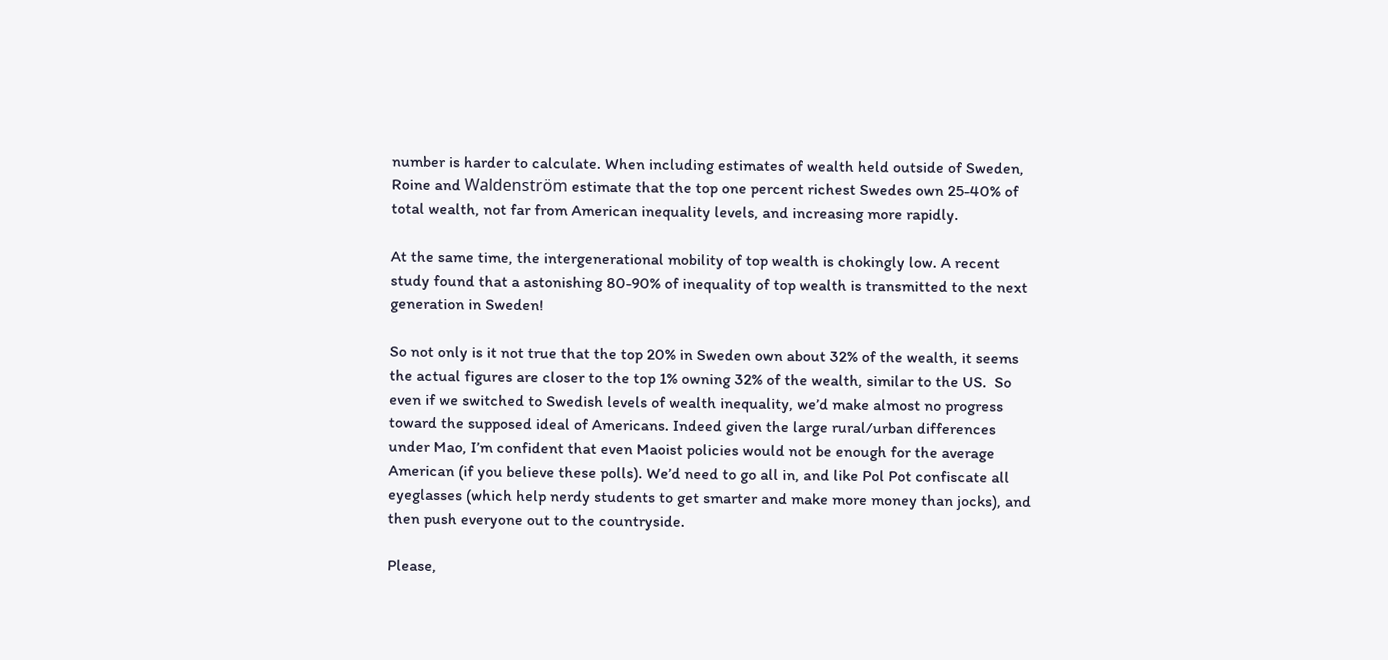number is harder to calculate. When including estimates of wealth held outside of Sweden, Roine and Waldenström estimate that the top one percent richest Swedes own 25-40% of total wealth, not far from American inequality levels, and increasing more rapidly.

At the same time, the intergenerational mobility of top wealth is chokingly low. A recent study found that a astonishing 80-90% of inequality of top wealth is transmitted to the next generation in Sweden!

So not only is it not true that the top 20% in Sweden own about 32% of the wealth, it seems the actual figures are closer to the top 1% owning 32% of the wealth, similar to the US.  So even if we switched to Swedish levels of wealth inequality, we’d make almost no progress toward the supposed ideal of Americans. Indeed given the large rural/urban differences under Mao, I’m confident that even Maoist policies would not be enough for the average American (if you believe these polls). We’d need to go all in, and like Pol Pot confiscate all eyeglasses (which help nerdy students to get smarter and make more money than jocks), and then push everyone out to the countryside.

Please,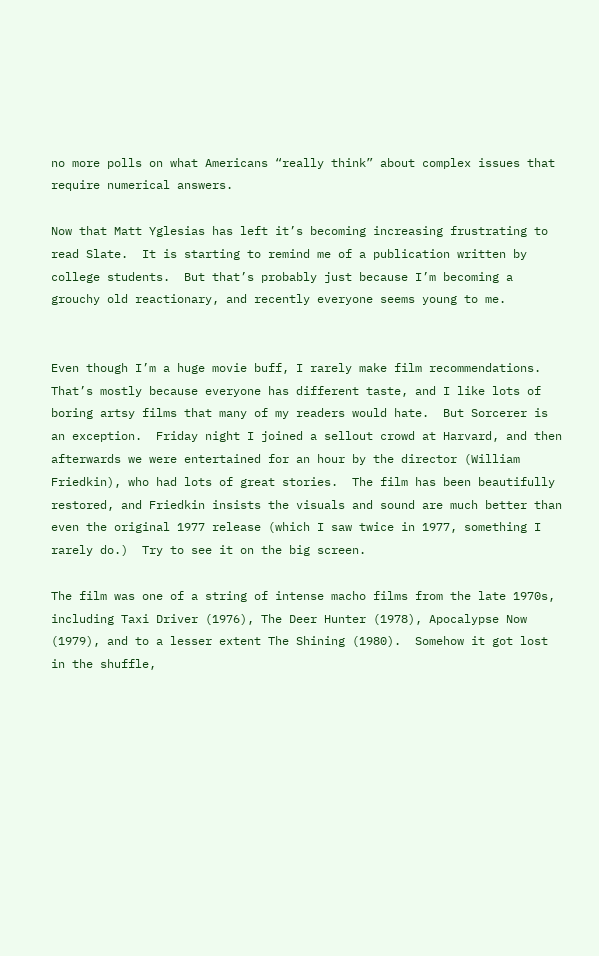no more polls on what Americans “really think” about complex issues that require numerical answers.

Now that Matt Yglesias has left it’s becoming increasing frustrating to read Slate.  It is starting to remind me of a publication written by college students.  But that’s probably just because I’m becoming a grouchy old reactionary, and recently everyone seems young to me.


Even though I’m a huge movie buff, I rarely make film recommendations.  That’s mostly because everyone has different taste, and I like lots of boring artsy films that many of my readers would hate.  But Sorcerer is an exception.  Friday night I joined a sellout crowd at Harvard, and then afterwards we were entertained for an hour by the director (William Friedkin), who had lots of great stories.  The film has been beautifully restored, and Friedkin insists the visuals and sound are much better than even the original 1977 release (which I saw twice in 1977, something I rarely do.)  Try to see it on the big screen.

The film was one of a string of intense macho films from the late 1970s, including Taxi Driver (1976), The Deer Hunter (1978), Apocalypse Now (1979), and to a lesser extent The Shining (1980).  Somehow it got lost in the shuffle,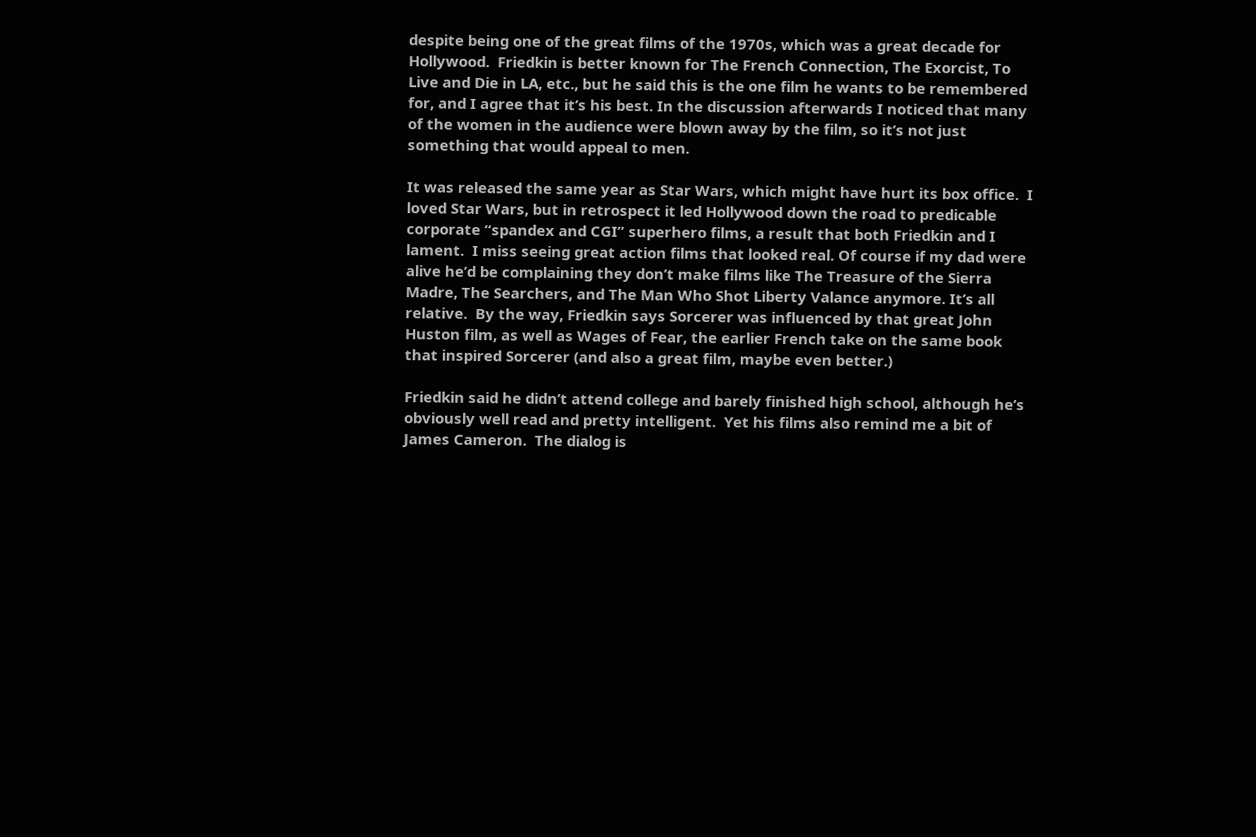despite being one of the great films of the 1970s, which was a great decade for Hollywood.  Friedkin is better known for The French Connection, The Exorcist, To Live and Die in LA, etc., but he said this is the one film he wants to be remembered for, and I agree that it’s his best. In the discussion afterwards I noticed that many of the women in the audience were blown away by the film, so it’s not just something that would appeal to men.

It was released the same year as Star Wars, which might have hurt its box office.  I loved Star Wars, but in retrospect it led Hollywood down the road to predicable corporate “spandex and CGI” superhero films, a result that both Friedkin and I lament.  I miss seeing great action films that looked real. Of course if my dad were alive he’d be complaining they don’t make films like The Treasure of the Sierra Madre, The Searchers, and The Man Who Shot Liberty Valance anymore. It’s all relative.  By the way, Friedkin says Sorcerer was influenced by that great John Huston film, as well as Wages of Fear, the earlier French take on the same book that inspired Sorcerer (and also a great film, maybe even better.)

Friedkin said he didn’t attend college and barely finished high school, although he’s obviously well read and pretty intelligent.  Yet his films also remind me a bit of James Cameron.  The dialog is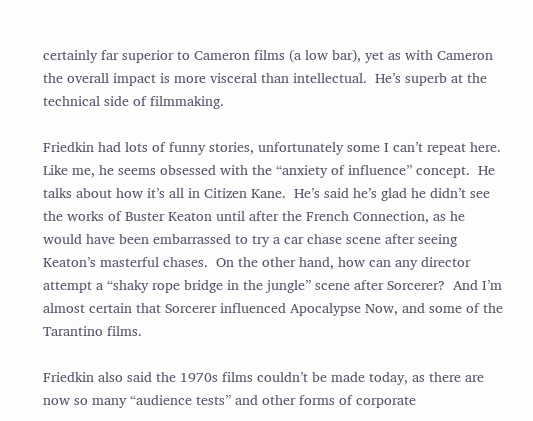certainly far superior to Cameron films (a low bar), yet as with Cameron the overall impact is more visceral than intellectual.  He’s superb at the technical side of filmmaking.

Friedkin had lots of funny stories, unfortunately some I can’t repeat here. Like me, he seems obsessed with the “anxiety of influence” concept.  He talks about how it’s all in Citizen Kane.  He’s said he’s glad he didn’t see the works of Buster Keaton until after the French Connection, as he would have been embarrassed to try a car chase scene after seeing Keaton’s masterful chases.  On the other hand, how can any director attempt a “shaky rope bridge in the jungle” scene after Sorcerer?  And I’m almost certain that Sorcerer influenced Apocalypse Now, and some of the Tarantino films.

Friedkin also said the 1970s films couldn’t be made today, as there are now so many “audience tests” and other forms of corporate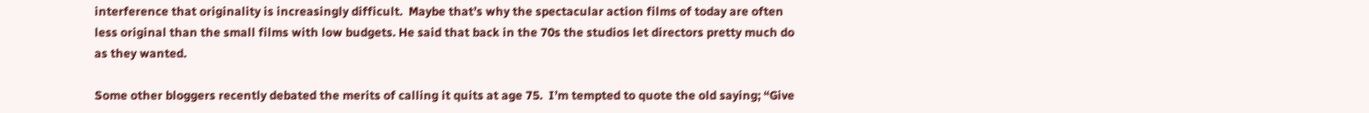interference that originality is increasingly difficult.  Maybe that’s why the spectacular action films of today are often less original than the small films with low budgets. He said that back in the 70s the studios let directors pretty much do as they wanted.

Some other bloggers recently debated the merits of calling it quits at age 75.  I’m tempted to quote the old saying; “Give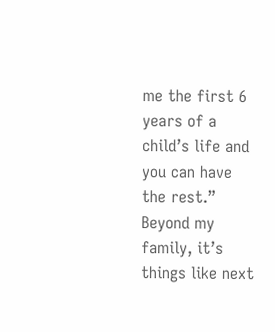me the first 6 years of a child’s life and you can have the rest.”  Beyond my family, it’s things like next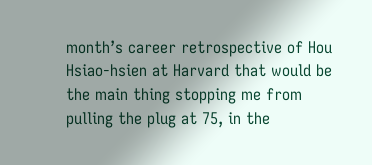month’s career retrospective of Hou Hsiao-hsien at Harvard that would be the main thing stopping me from pulling the plug at 75, in the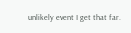unlikely event I get that far.